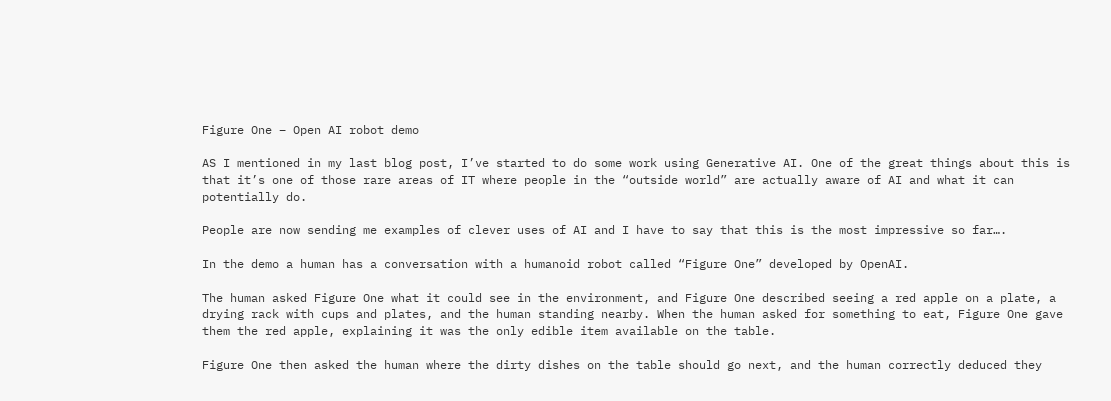Figure One – Open AI robot demo

AS I mentioned in my last blog post, I’ve started to do some work using Generative AI. One of the great things about this is that it’s one of those rare areas of IT where people in the “outside world” are actually aware of AI and what it can potentially do.

People are now sending me examples of clever uses of AI and I have to say that this is the most impressive so far….

In the demo a human has a conversation with a humanoid robot called “Figure One” developed by OpenAI.

The human asked Figure One what it could see in the environment, and Figure One described seeing a red apple on a plate, a drying rack with cups and plates, and the human standing nearby. When the human asked for something to eat, Figure One gave them the red apple, explaining it was the only edible item available on the table.

Figure One then asked the human where the dirty dishes on the table should go next, and the human correctly deduced they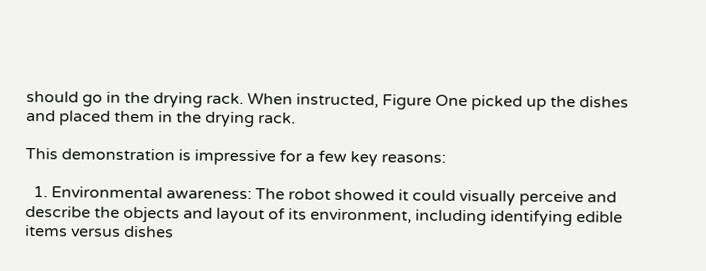should go in the drying rack. When instructed, Figure One picked up the dishes and placed them in the drying rack.

This demonstration is impressive for a few key reasons:

  1. Environmental awareness: The robot showed it could visually perceive and describe the objects and layout of its environment, including identifying edible items versus dishes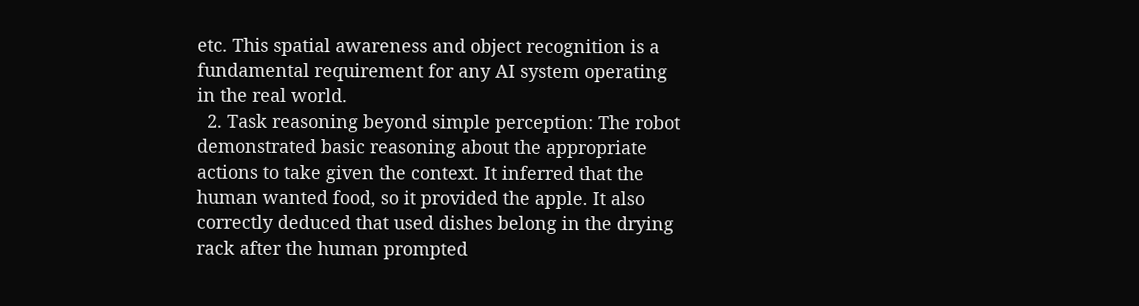etc. This spatial awareness and object recognition is a fundamental requirement for any AI system operating in the real world.
  2. Task reasoning beyond simple perception: The robot demonstrated basic reasoning about the appropriate actions to take given the context. It inferred that the human wanted food, so it provided the apple. It also correctly deduced that used dishes belong in the drying rack after the human prompted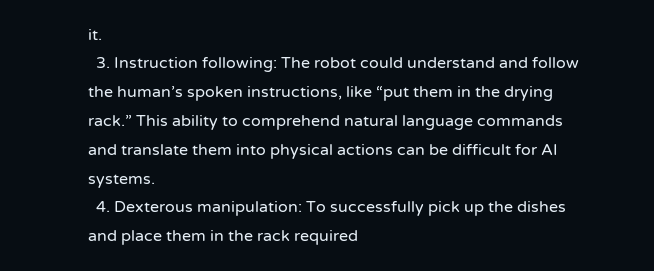it.
  3. Instruction following: The robot could understand and follow the human’s spoken instructions, like “put them in the drying rack.” This ability to comprehend natural language commands and translate them into physical actions can be difficult for AI systems.
  4. Dexterous manipulation: To successfully pick up the dishes and place them in the rack required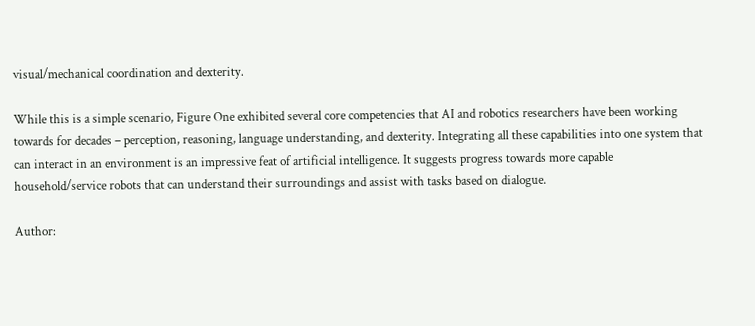visual/mechanical coordination and dexterity.

While this is a simple scenario, Figure One exhibited several core competencies that AI and robotics researchers have been working towards for decades – perception, reasoning, language understanding, and dexterity. Integrating all these capabilities into one system that can interact in an environment is an impressive feat of artificial intelligence. It suggests progress towards more capable household/service robots that can understand their surroundings and assist with tasks based on dialogue.

Author: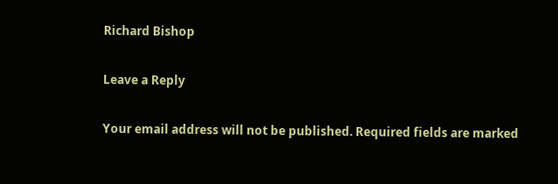Richard Bishop

Leave a Reply

Your email address will not be published. Required fields are marked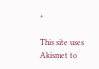*

This site uses Akismet to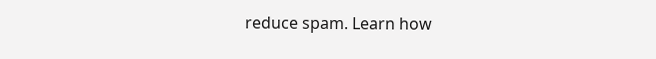reduce spam. Learn how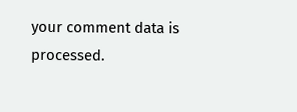your comment data is processed.